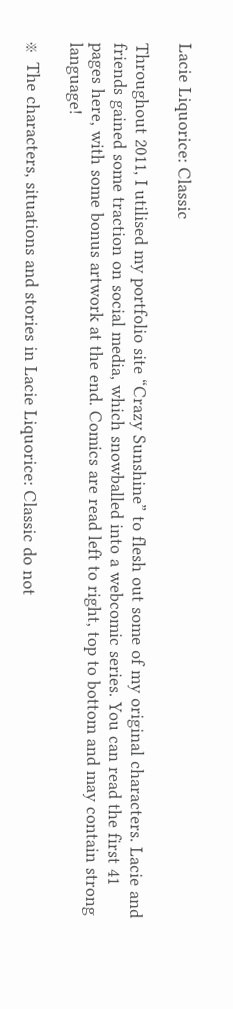Lacie Liquorice: Classic

Throughout 2011, I utilised my portfolio site “Crazy Sunshine” to flesh out some of my original characters. Lacie and friends gained some traction on social media, which snowballed into a webcomic series. You can read the first 41 pages here, with some bonus artwork at the end. Comics are read left to right, top to bottom and may contain strong language!

※  The characters, situations and stories in Lacie Liquorice: Classic do not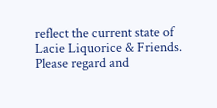reflect the current state of Lacie Liquorice & Friends. Please regard and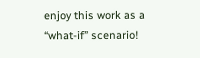enjoy this work as a “what-if” scenario!